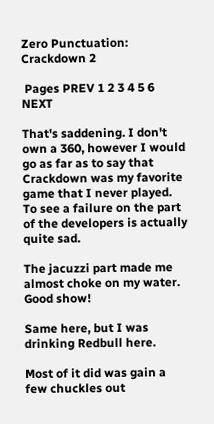Zero Punctuation: Crackdown 2

 Pages PREV 1 2 3 4 5 6 NEXT

That's saddening. I don't own a 360, however I would go as far as to say that Crackdown was my favorite game that I never played. To see a failure on the part of the developers is actually quite sad.

The jacuzzi part made me almost choke on my water. Good show!

Same here, but I was drinking Redbull here.

Most of it did was gain a few chuckles out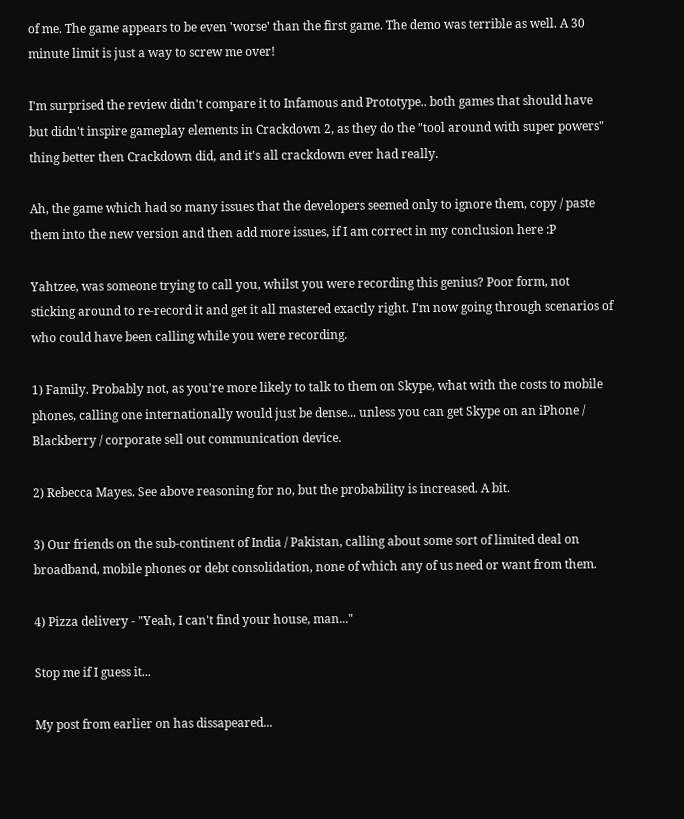of me. The game appears to be even 'worse' than the first game. The demo was terrible as well. A 30 minute limit is just a way to screw me over!

I'm surprised the review didn't compare it to Infamous and Prototype.. both games that should have but didn't inspire gameplay elements in Crackdown 2, as they do the "tool around with super powers" thing better then Crackdown did, and it's all crackdown ever had really.

Ah, the game which had so many issues that the developers seemed only to ignore them, copy / paste them into the new version and then add more issues, if I am correct in my conclusion here :P

Yahtzee, was someone trying to call you, whilst you were recording this genius? Poor form, not sticking around to re-record it and get it all mastered exactly right. I'm now going through scenarios of who could have been calling while you were recording.

1) Family. Probably not, as you're more likely to talk to them on Skype, what with the costs to mobile phones, calling one internationally would just be dense... unless you can get Skype on an iPhone / Blackberry / corporate sell out communication device.

2) Rebecca Mayes. See above reasoning for no, but the probability is increased. A bit.

3) Our friends on the sub-continent of India / Pakistan, calling about some sort of limited deal on broadband, mobile phones or debt consolidation, none of which any of us need or want from them.

4) Pizza delivery - "Yeah, I can't find your house, man..."

Stop me if I guess it...

My post from earlier on has dissapeared...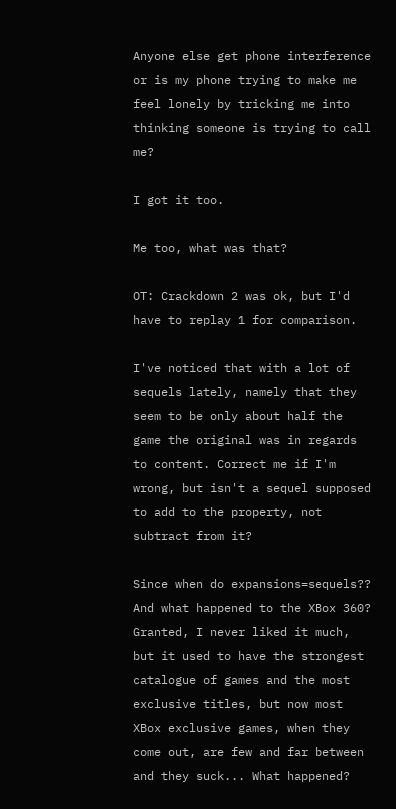Anyone else get phone interference or is my phone trying to make me feel lonely by tricking me into thinking someone is trying to call me?

I got it too.

Me too, what was that?

OT: Crackdown 2 was ok, but I'd have to replay 1 for comparison.

I've noticed that with a lot of sequels lately, namely that they seem to be only about half the game the original was in regards to content. Correct me if I'm wrong, but isn't a sequel supposed to add to the property, not subtract from it?

Since when do expansions=sequels?? And what happened to the XBox 360? Granted, I never liked it much, but it used to have the strongest catalogue of games and the most exclusive titles, but now most XBox exclusive games, when they come out, are few and far between and they suck... What happened?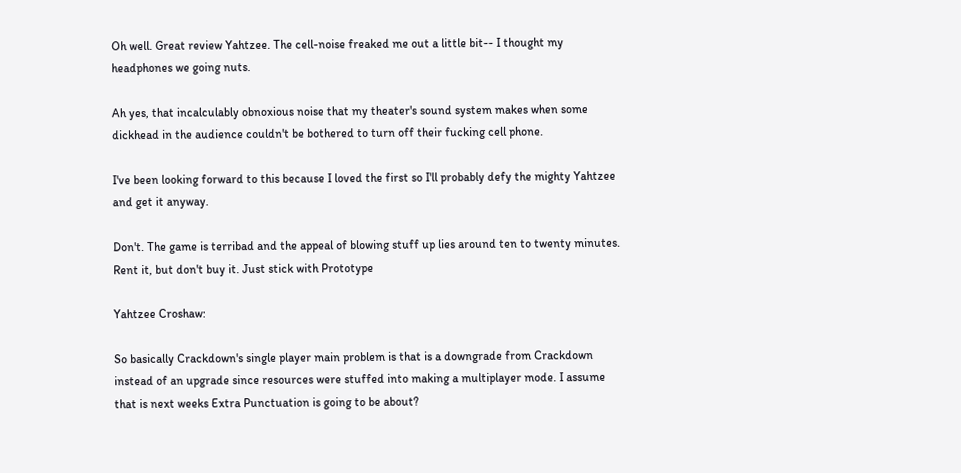Oh well. Great review Yahtzee. The cell-noise freaked me out a little bit-- I thought my headphones we going nuts.

Ah yes, that incalculably obnoxious noise that my theater's sound system makes when some dickhead in the audience couldn't be bothered to turn off their fucking cell phone.

I've been looking forward to this because I loved the first so I'll probably defy the mighty Yahtzee and get it anyway.

Don't. The game is terribad and the appeal of blowing stuff up lies around ten to twenty minutes. Rent it, but don't buy it. Just stick with Prototype

Yahtzee Croshaw:

So basically Crackdown's single player main problem is that is a downgrade from Crackdown instead of an upgrade since resources were stuffed into making a multiplayer mode. I assume that is next weeks Extra Punctuation is going to be about?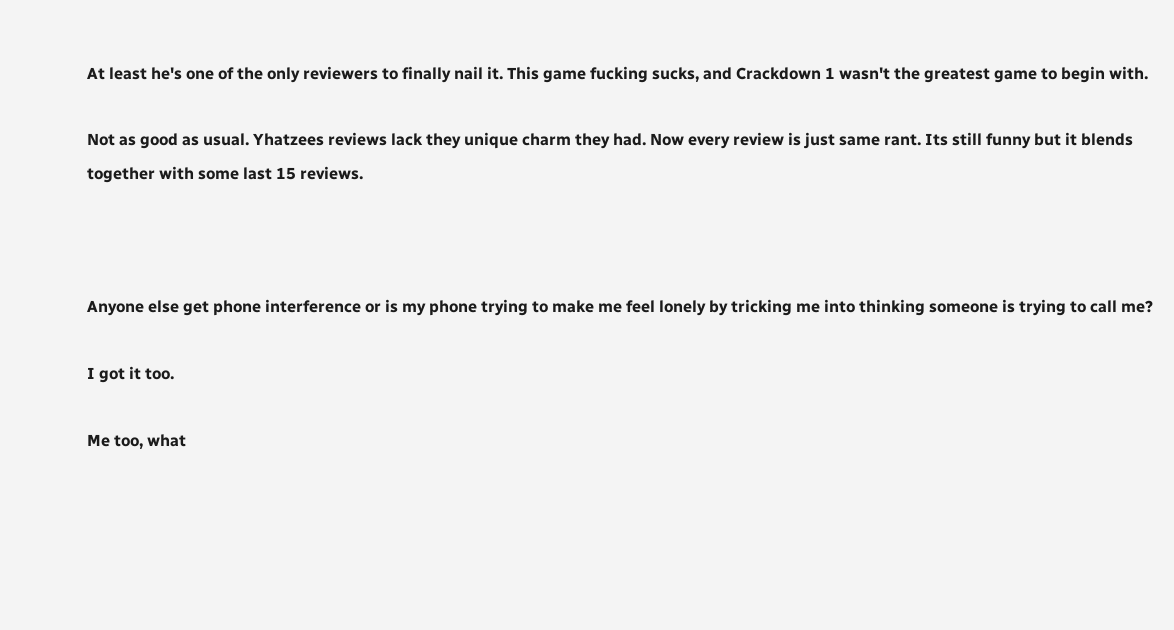At least he's one of the only reviewers to finally nail it. This game fucking sucks, and Crackdown 1 wasn't the greatest game to begin with.

Not as good as usual. Yhatzees reviews lack they unique charm they had. Now every review is just same rant. Its still funny but it blends together with some last 15 reviews.



Anyone else get phone interference or is my phone trying to make me feel lonely by tricking me into thinking someone is trying to call me?

I got it too.

Me too, what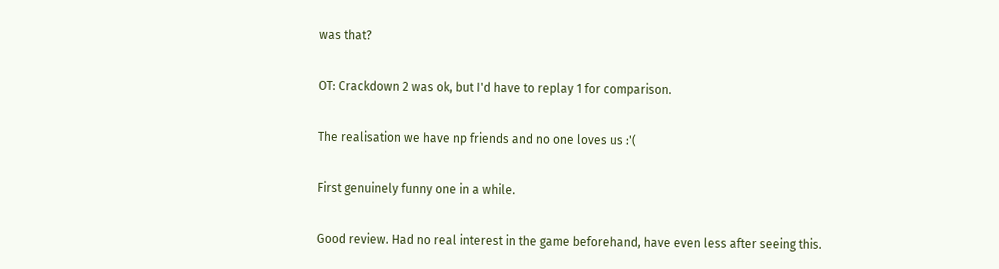was that?

OT: Crackdown 2 was ok, but I'd have to replay 1 for comparison.

The realisation we have np friends and no one loves us :'(

First genuinely funny one in a while.

Good review. Had no real interest in the game beforehand, have even less after seeing this.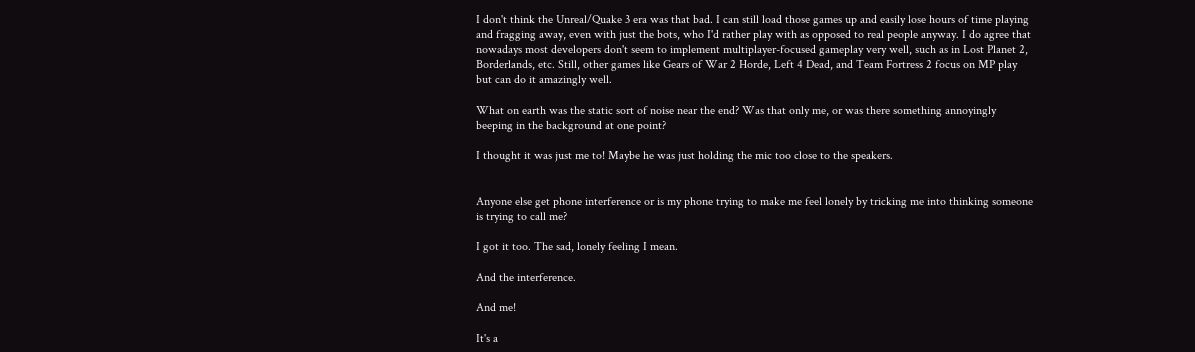I don't think the Unreal/Quake 3 era was that bad. I can still load those games up and easily lose hours of time playing and fragging away, even with just the bots, who I'd rather play with as opposed to real people anyway. I do agree that nowadays most developers don't seem to implement multiplayer-focused gameplay very well, such as in Lost Planet 2, Borderlands, etc. Still, other games like Gears of War 2 Horde, Left 4 Dead, and Team Fortress 2 focus on MP play but can do it amazingly well.

What on earth was the static sort of noise near the end? Was that only me, or was there something annoyingly beeping in the background at one point?

I thought it was just me to! Maybe he was just holding the mic too close to the speakers.


Anyone else get phone interference or is my phone trying to make me feel lonely by tricking me into thinking someone is trying to call me?

I got it too. The sad, lonely feeling I mean.

And the interference.

And me!

It's a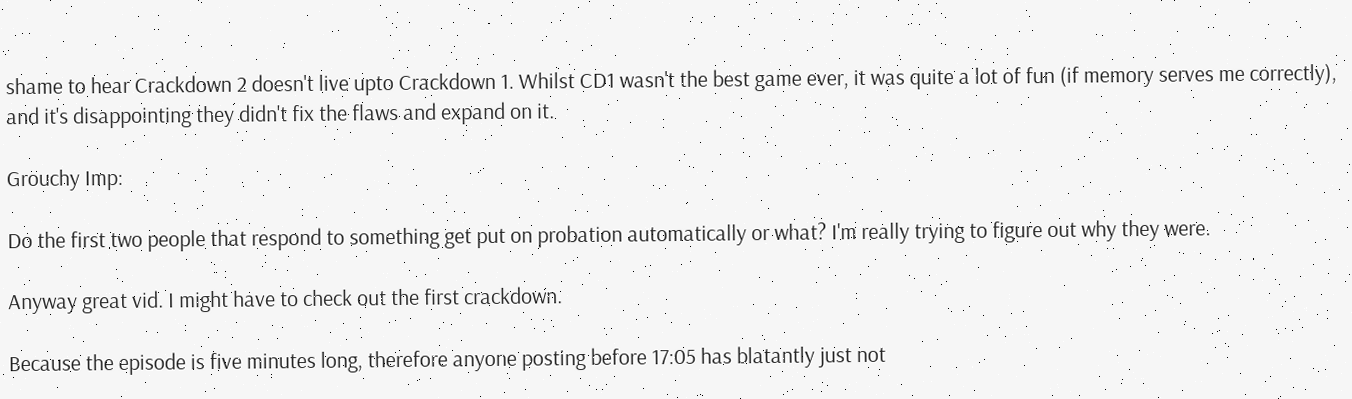shame to hear Crackdown 2 doesn't live upto Crackdown 1. Whilst CD1 wasn't the best game ever, it was quite a lot of fun (if memory serves me correctly), and it's disappointing they didn't fix the flaws and expand on it.

Grouchy Imp:

Do the first two people that respond to something get put on probation automatically or what? I'm really trying to figure out why they were.

Anyway great vid. I might have to check out the first crackdown.

Because the episode is five minutes long, therefore anyone posting before 17:05 has blatantly just not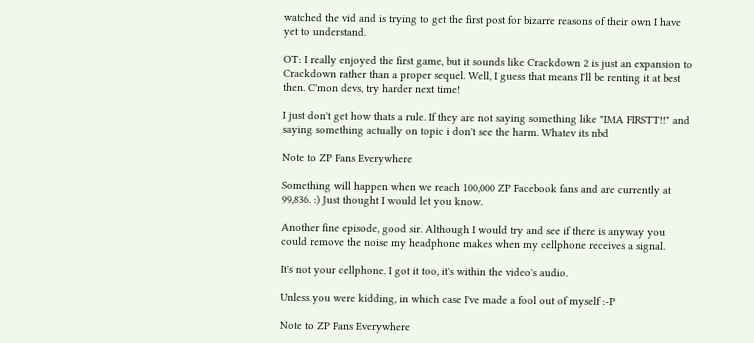watched the vid and is trying to get the first post for bizarre reasons of their own I have yet to understand.

OT: I really enjoyed the first game, but it sounds like Crackdown 2 is just an expansion to Crackdown rather than a proper sequel. Well, I guess that means I'll be renting it at best then. C'mon devs, try harder next time!

I just don't get how thats a rule. If they are not saying something like "IMA FIRSTT!!" and saying something actually on topic i don't see the harm. Whatev its nbd

Note to ZP Fans Everywhere

Something will happen when we reach 100,000 ZP Facebook fans and are currently at 99,836. :) Just thought I would let you know.

Another fine episode, good sir. Although I would try and see if there is anyway you could remove the noise my headphone makes when my cellphone receives a signal.

It's not your cellphone. I got it too, it's within the video's audio.

Unless you were kidding, in which case I've made a fool out of myself :-P

Note to ZP Fans Everywhere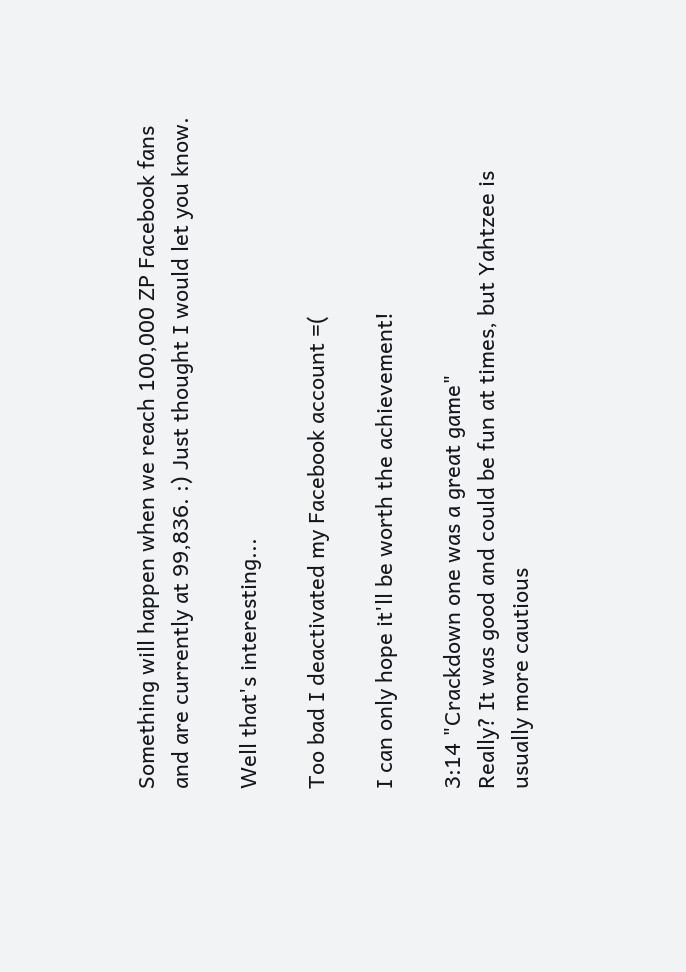Something will happen when we reach 100,000 ZP Facebook fans and are currently at 99,836. :) Just thought I would let you know.

Well that's interesting...

Too bad I deactivated my Facebook account =(

I can only hope it'll be worth the achievement!

3:14 "Crackdown one was a great game"
Really? It was good and could be fun at times, but Yahtzee is usually more cautious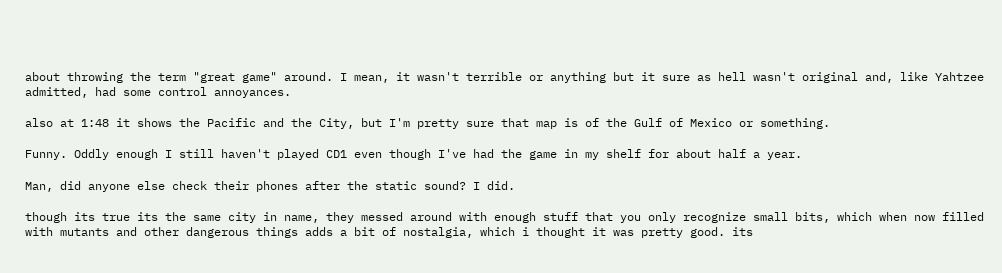about throwing the term "great game" around. I mean, it wasn't terrible or anything but it sure as hell wasn't original and, like Yahtzee admitted, had some control annoyances.

also at 1:48 it shows the Pacific and the City, but I'm pretty sure that map is of the Gulf of Mexico or something.

Funny. Oddly enough I still haven't played CD1 even though I've had the game in my shelf for about half a year.

Man, did anyone else check their phones after the static sound? I did.

though its true its the same city in name, they messed around with enough stuff that you only recognize small bits, which when now filled with mutants and other dangerous things adds a bit of nostalgia, which i thought it was pretty good. its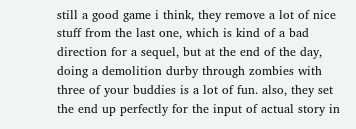still a good game i think, they remove a lot of nice stuff from the last one, which is kind of a bad direction for a sequel, but at the end of the day, doing a demolition durby through zombies with three of your buddies is a lot of fun. also, they set the end up perfectly for the input of actual story in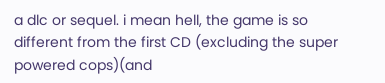a dlc or sequel. i mean hell, the game is so different from the first CD (excluding the super powered cops)(and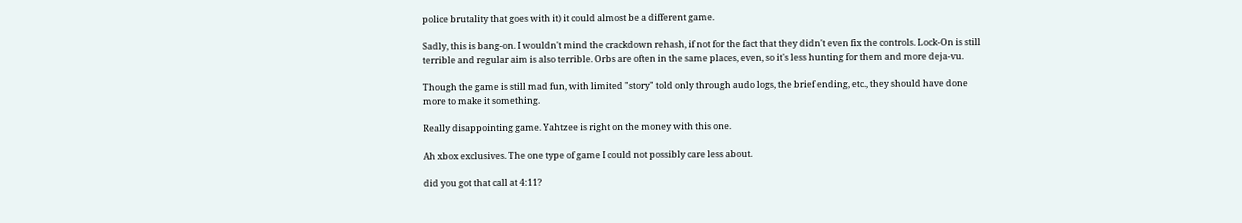police brutality that goes with it) it could almost be a different game.

Sadly, this is bang-on. I wouldn't mind the crackdown rehash, if not for the fact that they didn't even fix the controls. Lock-On is still terrible and regular aim is also terrible. Orbs are often in the same places, even, so it's less hunting for them and more deja-vu.

Though the game is still mad fun, with limited "story" told only through audo logs, the brief ending, etc., they should have done more to make it something.

Really disappointing game. Yahtzee is right on the money with this one.

Ah xbox exclusives. The one type of game I could not possibly care less about.

did you got that call at 4:11?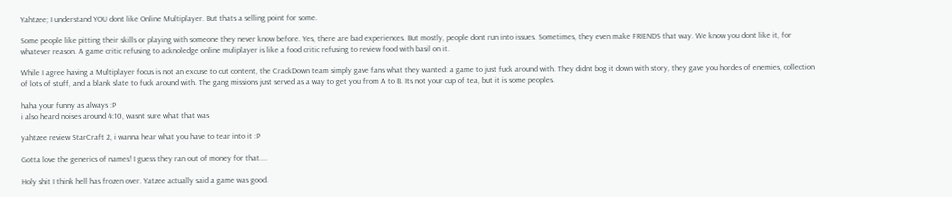Yahtzee; I understand YOU dont like Online Multiplayer. But thats a selling point for some.

Some people like pitting their skills or playing with someone they never know before. Yes, there are bad experiences. But mostly, people dont run into issues. Sometimes, they even make FRIENDS that way. We know you dont like it, for whatever reason. A game critic refusing to acknoledge online muliplayer is like a food critic refusing to review food with basil on it.

While I agree having a Multiplayer focus is not an excuse to cut content, the CrackDown team simply gave fans what they wanted: a game to just fuck around with. They didnt bog it down with story, they gave you hordes of enemies, collection of lots of stuff, and a blank slate to fuck around with. The gang missions just served as a way to get you from A to B. Its not your cup of tea, but it is some peoples.

haha your funny as always :P
i also heard noises around 4:10, wasnt sure what that was

yahtzee review StarCraft 2, i wanna hear what you have to tear into it :P

Gotta love the generics of names! I guess they ran out of money for that....

Holy shit I think hell has frozen over. Yatzee actually said a game was good.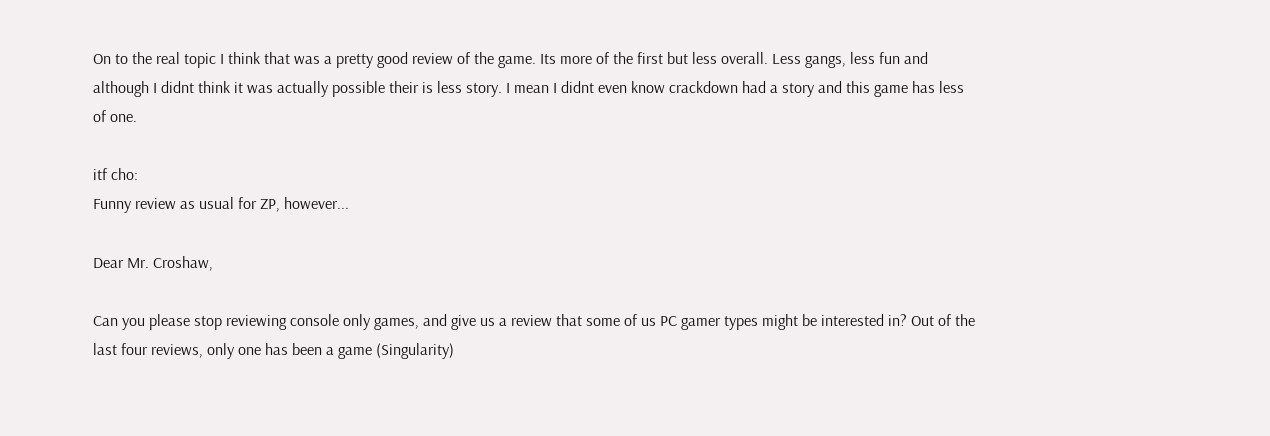On to the real topic I think that was a pretty good review of the game. Its more of the first but less overall. Less gangs, less fun and although I didnt think it was actually possible their is less story. I mean I didnt even know crackdown had a story and this game has less of one.

itf cho:
Funny review as usual for ZP, however...

Dear Mr. Croshaw,

Can you please stop reviewing console only games, and give us a review that some of us PC gamer types might be interested in? Out of the last four reviews, only one has been a game (Singularity)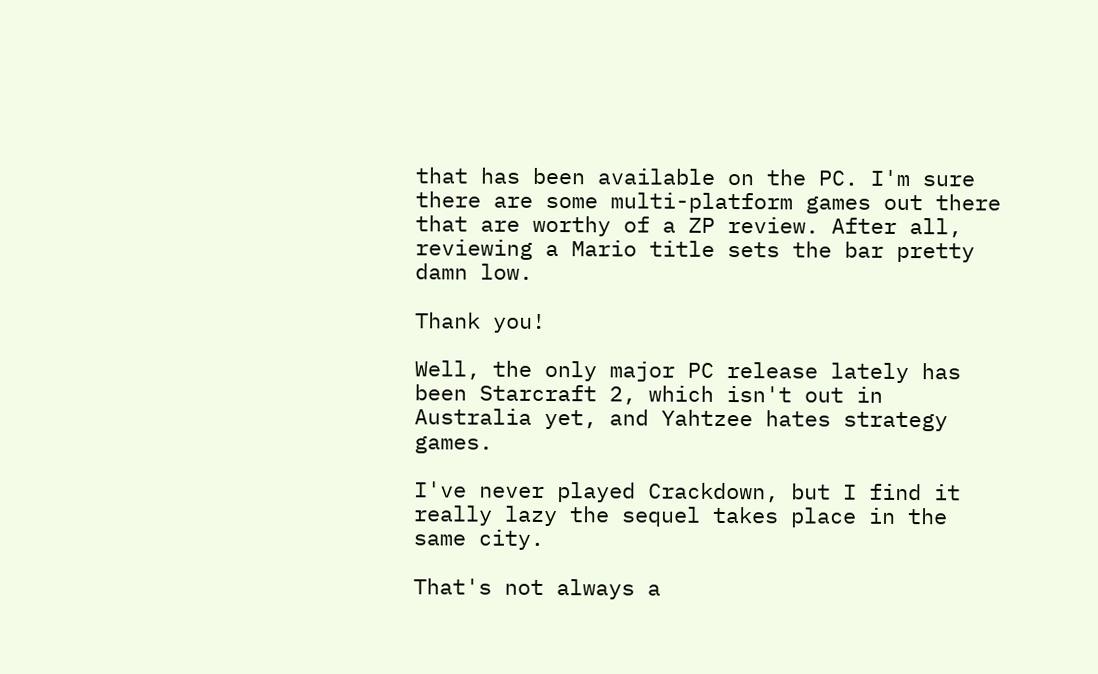that has been available on the PC. I'm sure there are some multi-platform games out there that are worthy of a ZP review. After all, reviewing a Mario title sets the bar pretty damn low.

Thank you!

Well, the only major PC release lately has been Starcraft 2, which isn't out in Australia yet, and Yahtzee hates strategy games.

I've never played Crackdown, but I find it really lazy the sequel takes place in the same city.

That's not always a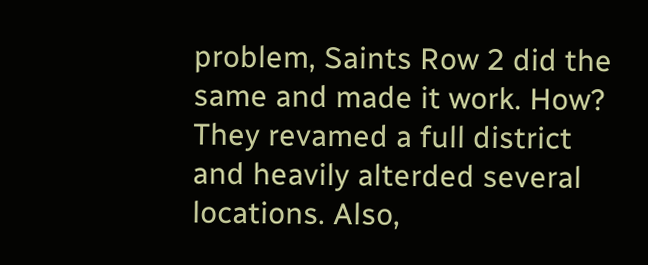problem, Saints Row 2 did the same and made it work. How? They revamed a full district and heavily alterded several locations. Also,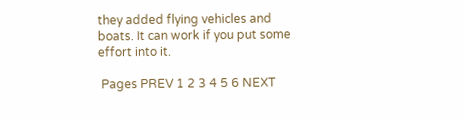they added flying vehicles and boats. It can work if you put some effort into it.

 Pages PREV 1 2 3 4 5 6 NEXT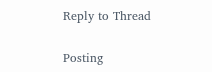Reply to Thread

Posting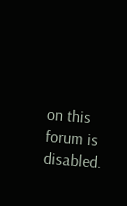on this forum is disabled.